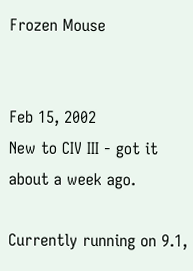Frozen Mouse


Feb 15, 2002
New to CIV III - got it about a week ago.

Currently running on 9.1,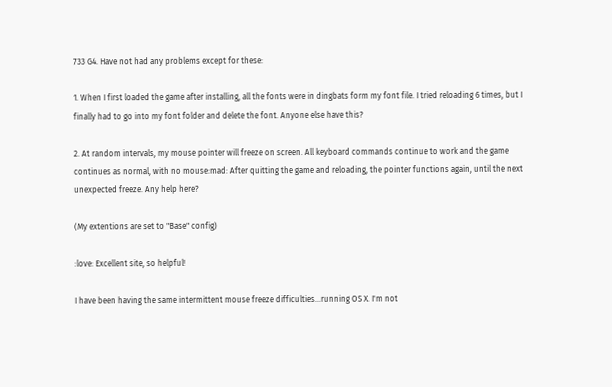733 G4. Have not had any problems except for these:

1. When I first loaded the game after installing, all the fonts were in dingbats form my font file. I tried reloading 6 times, but I finally had to go into my font folder and delete the font. Anyone else have this?

2. At random intervals, my mouse pointer will freeze on screen. All keyboard commands continue to work and the game continues as normal, with no mouse:mad: After quitting the game and reloading, the pointer functions again, until the next unexpected freeze. Any help here?

(My extentions are set to "Base" config)

:love: Excellent site, so helpful!

I have been having the same intermittent mouse freeze difficulties...running OS X. I'm not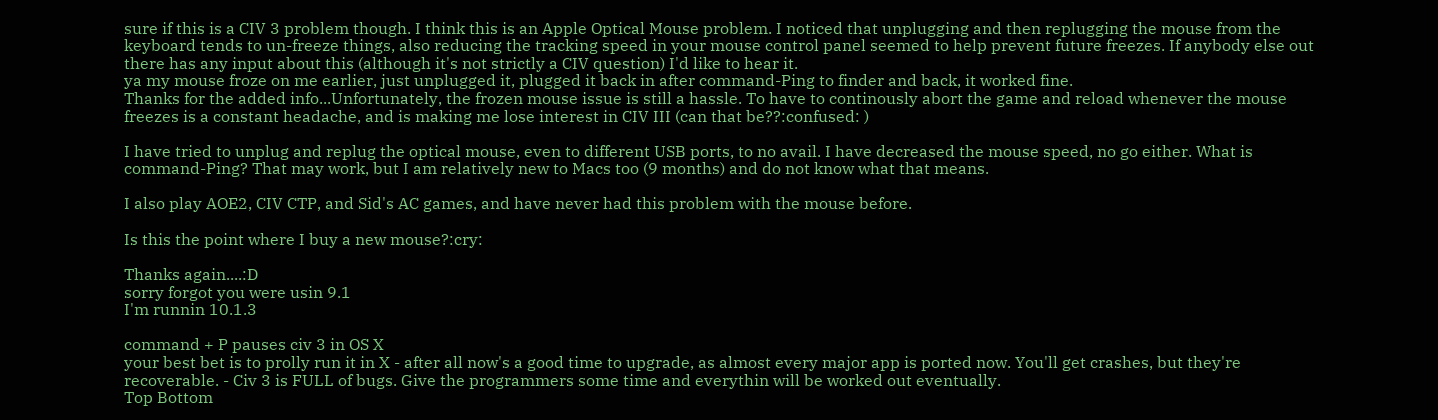sure if this is a CIV 3 problem though. I think this is an Apple Optical Mouse problem. I noticed that unplugging and then replugging the mouse from the keyboard tends to un-freeze things, also reducing the tracking speed in your mouse control panel seemed to help prevent future freezes. If anybody else out there has any input about this (although it's not strictly a CIV question) I'd like to hear it.
ya my mouse froze on me earlier, just unplugged it, plugged it back in after command-Ping to finder and back, it worked fine.
Thanks for the added info...Unfortunately, the frozen mouse issue is still a hassle. To have to continously abort the game and reload whenever the mouse freezes is a constant headache, and is making me lose interest in CIV III (can that be??:confused: )

I have tried to unplug and replug the optical mouse, even to different USB ports, to no avail. I have decreased the mouse speed, no go either. What is command-Ping? That may work, but I am relatively new to Macs too (9 months) and do not know what that means.

I also play AOE2, CIV CTP, and Sid's AC games, and have never had this problem with the mouse before.

Is this the point where I buy a new mouse?:cry:

Thanks again....:D
sorry forgot you were usin 9.1
I'm runnin 10.1.3

command + P pauses civ 3 in OS X
your best bet is to prolly run it in X - after all now's a good time to upgrade, as almost every major app is ported now. You'll get crashes, but they're recoverable. - Civ 3 is FULL of bugs. Give the programmers some time and everythin will be worked out eventually.
Top Bottom